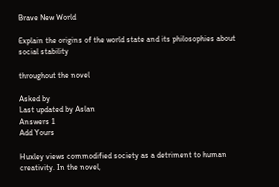Brave New World

Explain the origins of the world state and its philosophies about social stability

throughout the novel

Asked by
Last updated by Aslan
Answers 1
Add Yours

Huxley views commodified society as a detriment to human creativity. In the novel,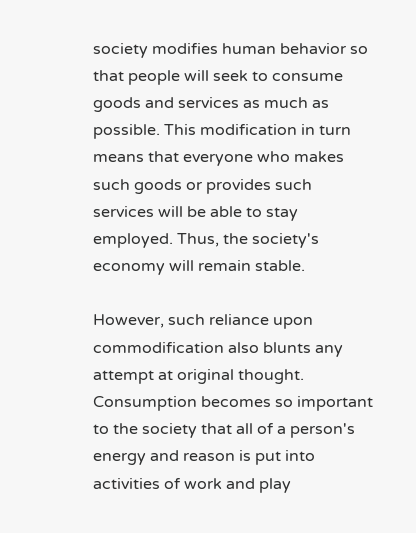society modifies human behavior so that people will seek to consume goods and services as much as possible. This modification in turn means that everyone who makes such goods or provides such services will be able to stay employed. Thus, the society's economy will remain stable.

However, such reliance upon commodification also blunts any attempt at original thought. Consumption becomes so important to the society that all of a person's energy and reason is put into activities of work and play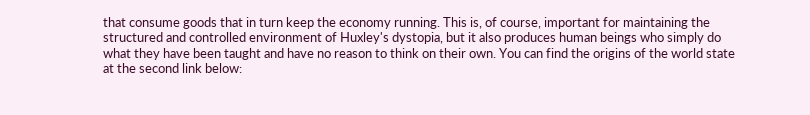that consume goods that in turn keep the economy running. This is, of course, important for maintaining the structured and controlled environment of Huxley's dystopia, but it also produces human beings who simply do what they have been taught and have no reason to think on their own. You can find the origins of the world state at the second link below: